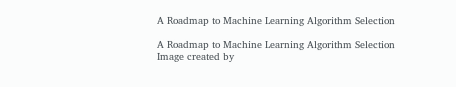A Roadmap to Machine Learning Algorithm Selection

A Roadmap to Machine Learning Algorithm Selection
Image created by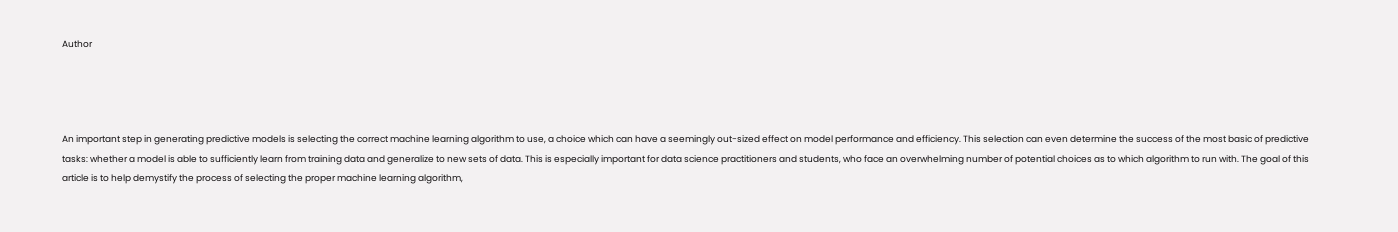Author




An important step in generating predictive models is selecting the correct machine learning algorithm to use, a choice which can have a seemingly out-sized effect on model performance and efficiency. This selection can even determine the success of the most basic of predictive tasks: whether a model is able to sufficiently learn from training data and generalize to new sets of data. This is especially important for data science practitioners and students, who face an overwhelming number of potential choices as to which algorithm to run with. The goal of this article is to help demystify the process of selecting the proper machine learning algorithm,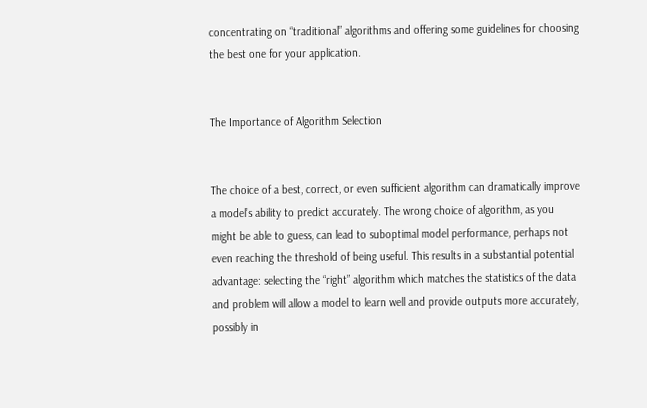concentrating on “traditional” algorithms and offering some guidelines for choosing the best one for your application.


The Importance of Algorithm Selection


The choice of a best, correct, or even sufficient algorithm can dramatically improve a model’s ability to predict accurately. The wrong choice of algorithm, as you might be able to guess, can lead to suboptimal model performance, perhaps not even reaching the threshold of being useful. This results in a substantial potential advantage: selecting the “right” algorithm which matches the statistics of the data and problem will allow a model to learn well and provide outputs more accurately, possibly in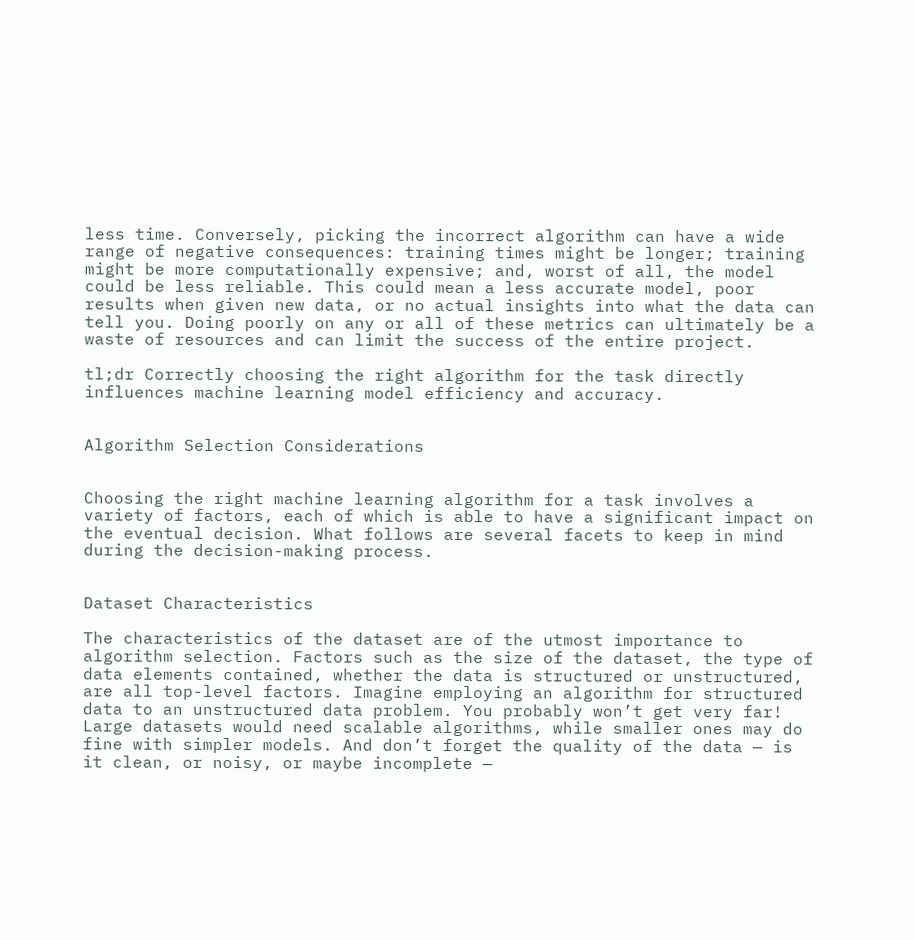less time. Conversely, picking the incorrect algorithm can have a wide range of negative consequences: training times might be longer; training might be more computationally expensive; and, worst of all, the model could be less reliable. This could mean a less accurate model, poor results when given new data, or no actual insights into what the data can tell you. Doing poorly on any or all of these metrics can ultimately be a waste of resources and can limit the success of the entire project.

tl;dr Correctly choosing the right algorithm for the task directly influences machine learning model efficiency and accuracy.


Algorithm Selection Considerations


Choosing the right machine learning algorithm for a task involves a variety of factors, each of which is able to have a significant impact on the eventual decision. What follows are several facets to keep in mind during the decision-making process.


Dataset Characteristics

The characteristics of the dataset are of the utmost importance to algorithm selection. Factors such as the size of the dataset, the type of data elements contained, whether the data is structured or unstructured, are all top-level factors. Imagine employing an algorithm for structured data to an unstructured data problem. You probably won’t get very far! Large datasets would need scalable algorithms, while smaller ones may do fine with simpler models. And don’t forget the quality of the data — is it clean, or noisy, or maybe incomplete —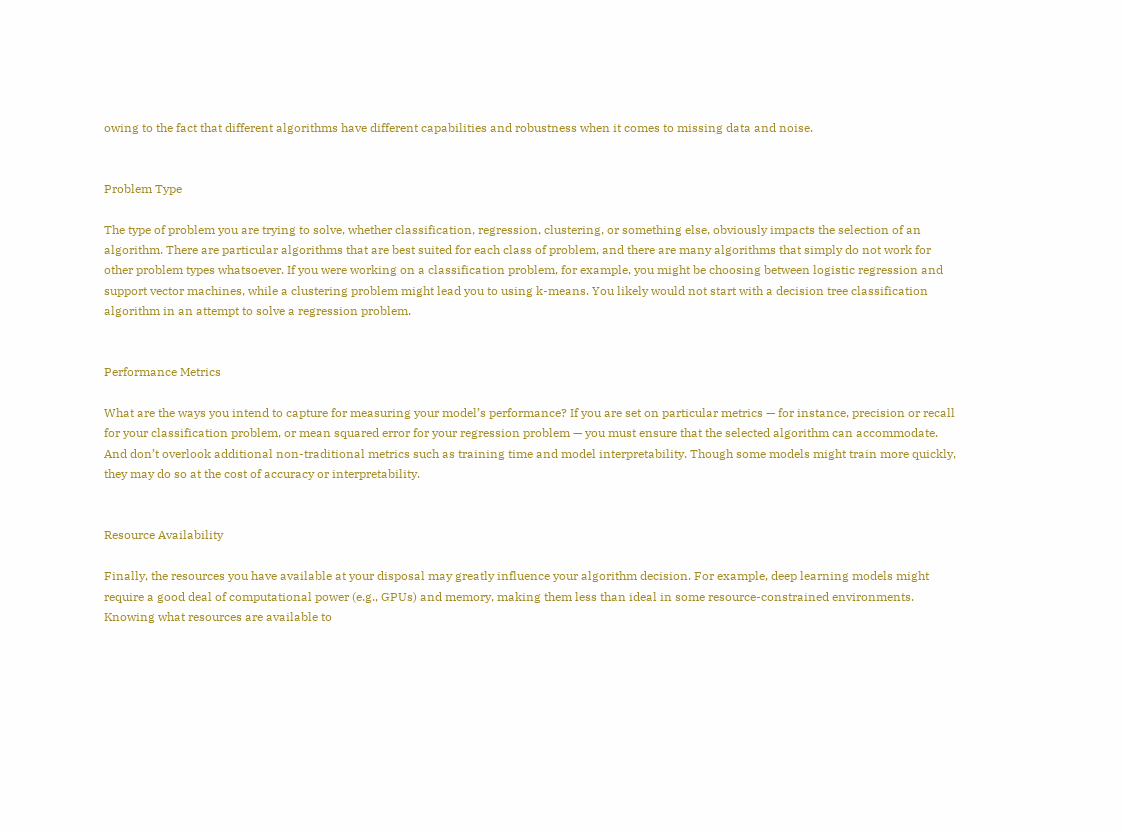owing to the fact that different algorithms have different capabilities and robustness when it comes to missing data and noise.


Problem Type

The type of problem you are trying to solve, whether classification, regression, clustering, or something else, obviously impacts the selection of an algorithm. There are particular algorithms that are best suited for each class of problem, and there are many algorithms that simply do not work for other problem types whatsoever. If you were working on a classification problem, for example, you might be choosing between logistic regression and support vector machines, while a clustering problem might lead you to using k-means. You likely would not start with a decision tree classification algorithm in an attempt to solve a regression problem.


Performance Metrics

What are the ways you intend to capture for measuring your model’s performance? If you are set on particular metrics — for instance, precision or recall for your classification problem, or mean squared error for your regression problem — you must ensure that the selected algorithm can accommodate. And don’t overlook additional non-traditional metrics such as training time and model interpretability. Though some models might train more quickly, they may do so at the cost of accuracy or interpretability.


Resource Availability

Finally, the resources you have available at your disposal may greatly influence your algorithm decision. For example, deep learning models might require a good deal of computational power (e.g., GPUs) and memory, making them less than ideal in some resource-constrained environments. Knowing what resources are available to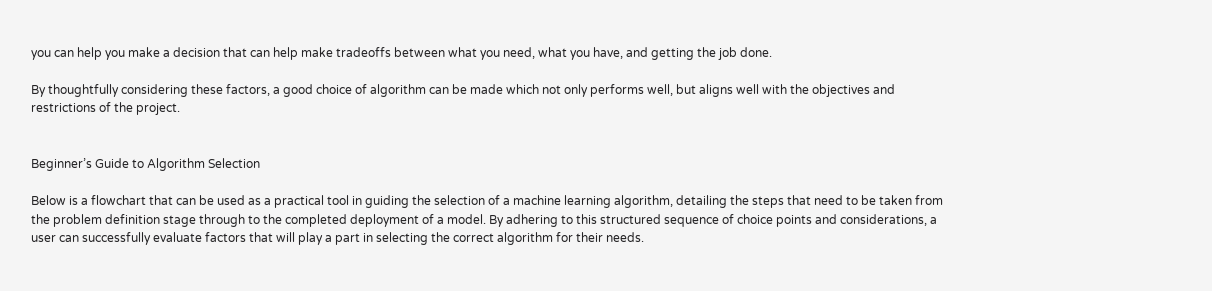you can help you make a decision that can help make tradeoffs between what you need, what you have, and getting the job done.

By thoughtfully considering these factors, a good choice of algorithm can be made which not only performs well, but aligns well with the objectives and restrictions of the project.


Beginner’s Guide to Algorithm Selection

Below is a flowchart that can be used as a practical tool in guiding the selection of a machine learning algorithm, detailing the steps that need to be taken from the problem definition stage through to the completed deployment of a model. By adhering to this structured sequence of choice points and considerations, a user can successfully evaluate factors that will play a part in selecting the correct algorithm for their needs.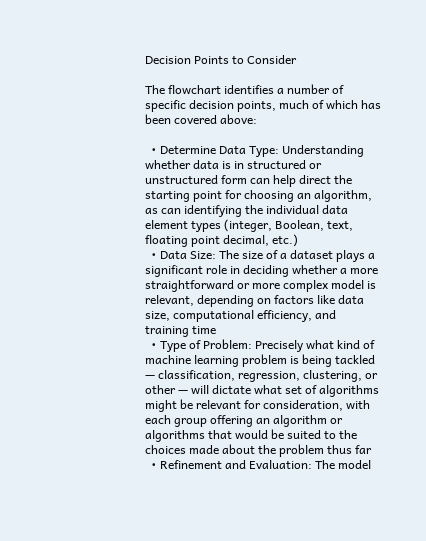Decision Points to Consider

The flowchart identifies a number of specific decision points, much of which has been covered above:

  • Determine Data Type: Understanding whether data is in structured or unstructured form can help direct the starting point for choosing an algorithm, as can identifying the individual data element types (integer, Boolean, text, floating point decimal, etc.)
  • Data Size: The size of a dataset plays a significant role in deciding whether a more straightforward or more complex model is relevant, depending on factors like data size, computational efficiency, and training time
  • Type of Problem: Precisely what kind of machine learning problem is being tackled — classification, regression, clustering, or other — will dictate what set of algorithms might be relevant for consideration, with each group offering an algorithm or algorithms that would be suited to the choices made about the problem thus far
  • Refinement and Evaluation: The model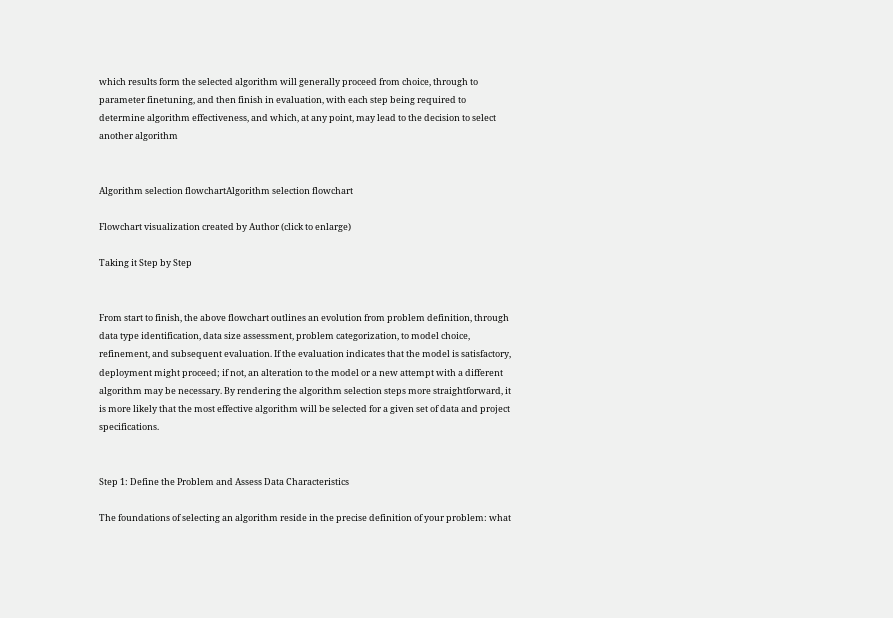which results form the selected algorithm will generally proceed from choice, through to parameter finetuning, and then finish in evaluation, with each step being required to determine algorithm effectiveness, and which, at any point, may lead to the decision to select another algorithm


Algorithm selection flowchartAlgorithm selection flowchart

Flowchart visualization created by Author (click to enlarge)

Taking it Step by Step


From start to finish, the above flowchart outlines an evolution from problem definition, through data type identification, data size assessment, problem categorization, to model choice, refinement, and subsequent evaluation. If the evaluation indicates that the model is satisfactory, deployment might proceed; if not, an alteration to the model or a new attempt with a different algorithm may be necessary. By rendering the algorithm selection steps more straightforward, it is more likely that the most effective algorithm will be selected for a given set of data and project specifications.


Step 1: Define the Problem and Assess Data Characteristics

The foundations of selecting an algorithm reside in the precise definition of your problem: what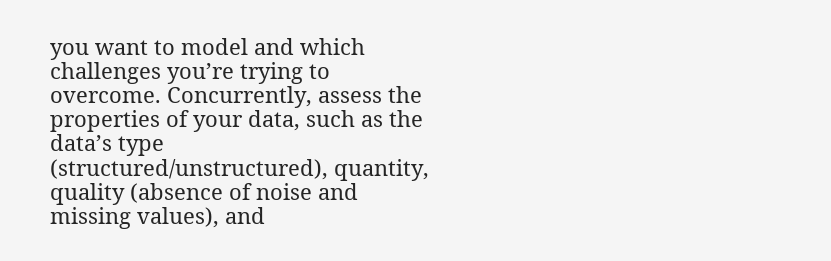you want to model and which challenges you’re trying to overcome. Concurrently, assess the properties of your data, such as the data’s type (structured/unstructured), quantity, quality (absence of noise and missing values), and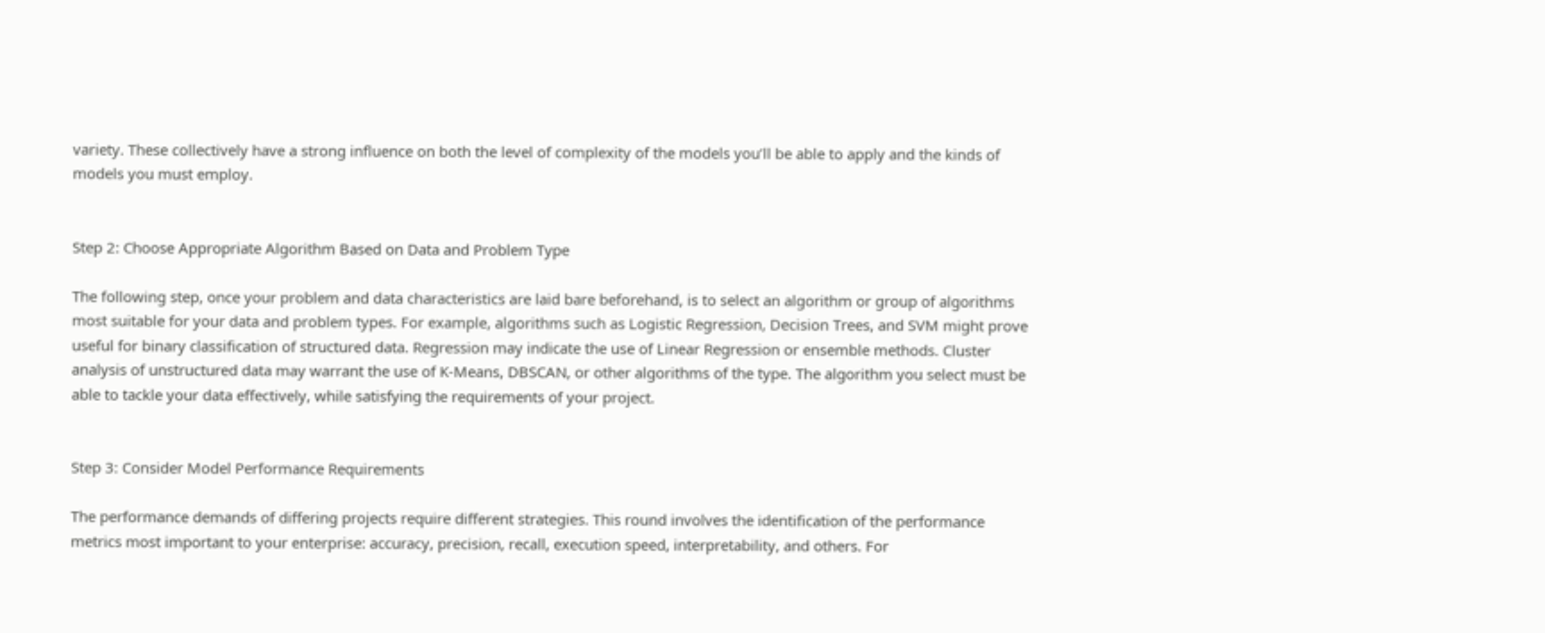variety. These collectively have a strong influence on both the level of complexity of the models you’ll be able to apply and the kinds of models you must employ.


Step 2: Choose Appropriate Algorithm Based on Data and Problem Type

The following step, once your problem and data characteristics are laid bare beforehand, is to select an algorithm or group of algorithms most suitable for your data and problem types. For example, algorithms such as Logistic Regression, Decision Trees, and SVM might prove useful for binary classification of structured data. Regression may indicate the use of Linear Regression or ensemble methods. Cluster analysis of unstructured data may warrant the use of K-Means, DBSCAN, or other algorithms of the type. The algorithm you select must be able to tackle your data effectively, while satisfying the requirements of your project.


Step 3: Consider Model Performance Requirements

The performance demands of differing projects require different strategies. This round involves the identification of the performance metrics most important to your enterprise: accuracy, precision, recall, execution speed, interpretability, and others. For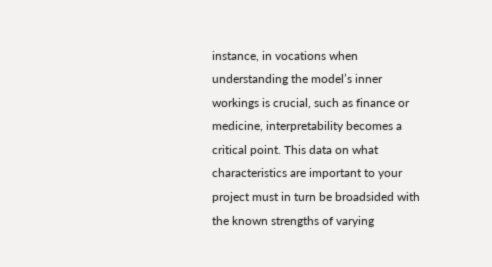instance, in vocations when understanding the model’s inner workings is crucial, such as finance or medicine, interpretability becomes a critical point. This data on what characteristics are important to your project must in turn be broadsided with the known strengths of varying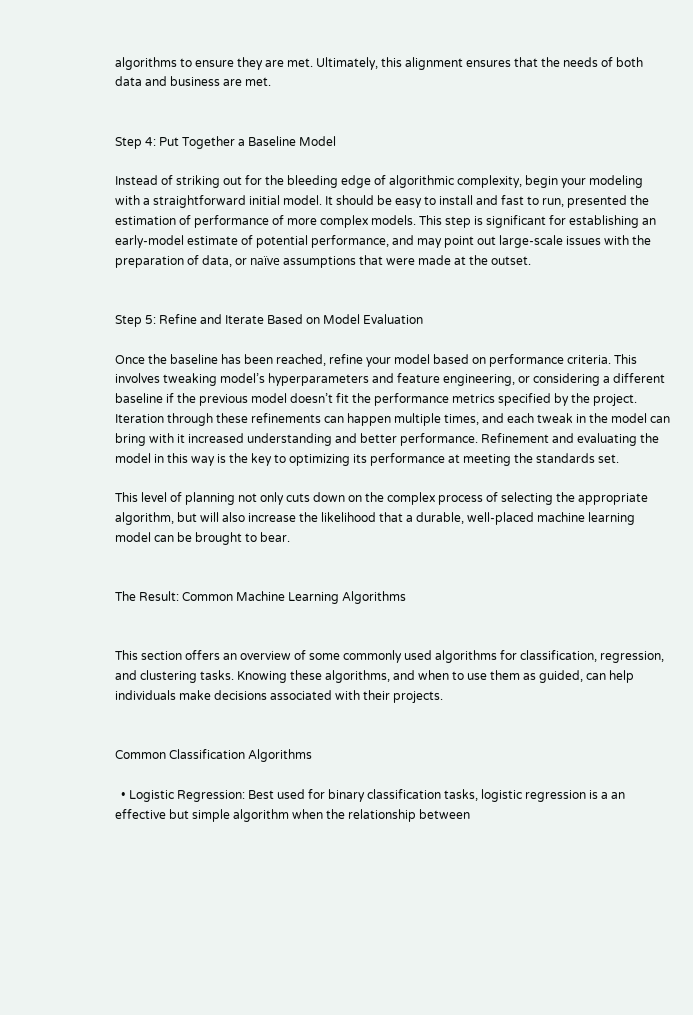algorithms to ensure they are met. Ultimately, this alignment ensures that the needs of both data and business are met.


Step 4: Put Together a Baseline Model

Instead of striking out for the bleeding edge of algorithmic complexity, begin your modeling with a straightforward initial model. It should be easy to install and fast to run, presented the estimation of performance of more complex models. This step is significant for establishing an early-model estimate of potential performance, and may point out large-scale issues with the preparation of data, or naïve assumptions that were made at the outset.


Step 5: Refine and Iterate Based on Model Evaluation

Once the baseline has been reached, refine your model based on performance criteria. This involves tweaking model’s hyperparameters and feature engineering, or considering a different baseline if the previous model doesn’t fit the performance metrics specified by the project. Iteration through these refinements can happen multiple times, and each tweak in the model can bring with it increased understanding and better performance. Refinement and evaluating the model in this way is the key to optimizing its performance at meeting the standards set.

This level of planning not only cuts down on the complex process of selecting the appropriate algorithm, but will also increase the likelihood that a durable, well-placed machine learning model can be brought to bear.


The Result: Common Machine Learning Algorithms


This section offers an overview of some commonly used algorithms for classification, regression, and clustering tasks. Knowing these algorithms, and when to use them as guided, can help individuals make decisions associated with their projects.


Common Classification Algorithms

  • Logistic Regression: Best used for binary classification tasks, logistic regression is a an effective but simple algorithm when the relationship between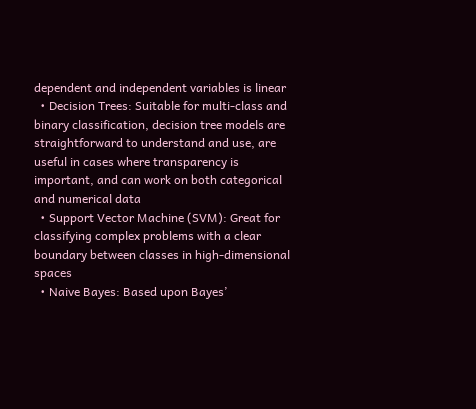dependent and independent variables is linear
  • Decision Trees: Suitable for multi-class and binary classification, decision tree models are straightforward to understand and use, are useful in cases where transparency is important, and can work on both categorical and numerical data
  • Support Vector Machine (SVM): Great for classifying complex problems with a clear boundary between classes in high-dimensional spaces
  • Naive Bayes: Based upon Bayes’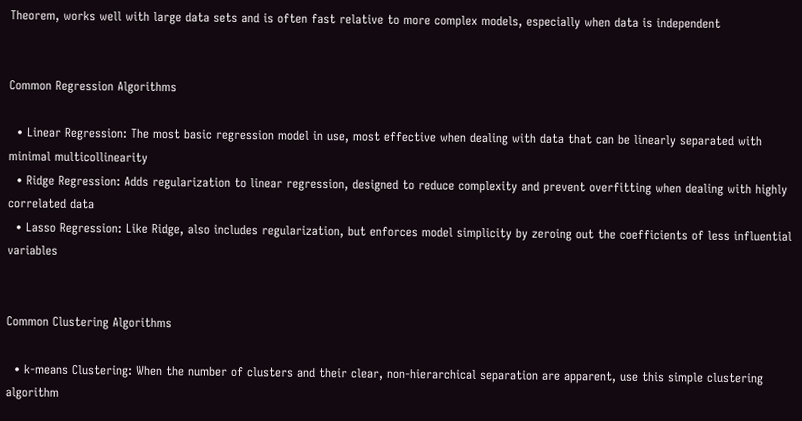Theorem, works well with large data sets and is often fast relative to more complex models, especially when data is independent


Common Regression Algorithms

  • Linear Regression: The most basic regression model in use, most effective when dealing with data that can be linearly separated with minimal multicollinearity
  • Ridge Regression: Adds regularization to linear regression, designed to reduce complexity and prevent overfitting when dealing with highly correlated data
  • Lasso Regression: Like Ridge, also includes regularization, but enforces model simplicity by zeroing out the coefficients of less influential variables


Common Clustering Algorithms

  • k-means Clustering: When the number of clusters and their clear, non-hierarchical separation are apparent, use this simple clustering algorithm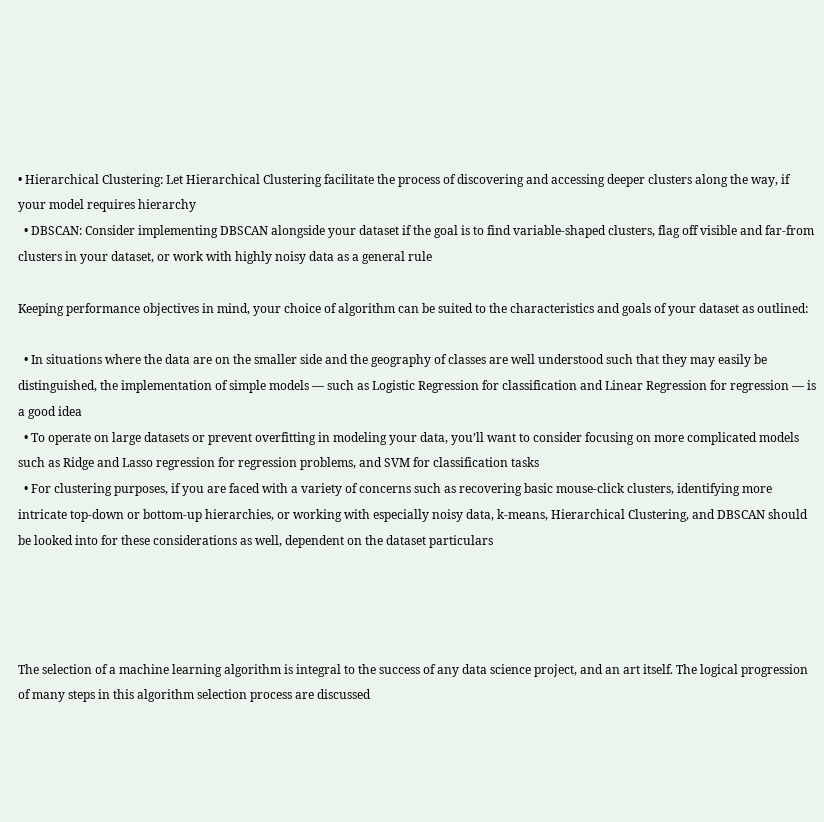• Hierarchical Clustering: Let Hierarchical Clustering facilitate the process of discovering and accessing deeper clusters along the way, if your model requires hierarchy
  • DBSCAN: Consider implementing DBSCAN alongside your dataset if the goal is to find variable-shaped clusters, flag off visible and far-from clusters in your dataset, or work with highly noisy data as a general rule

Keeping performance objectives in mind, your choice of algorithm can be suited to the characteristics and goals of your dataset as outlined:

  • In situations where the data are on the smaller side and the geography of classes are well understood such that they may easily be distinguished, the implementation of simple models — such as Logistic Regression for classification and Linear Regression for regression — is a good idea
  • To operate on large datasets or prevent overfitting in modeling your data, you’ll want to consider focusing on more complicated models such as Ridge and Lasso regression for regression problems, and SVM for classification tasks
  • For clustering purposes, if you are faced with a variety of concerns such as recovering basic mouse-click clusters, identifying more intricate top-down or bottom-up hierarchies, or working with especially noisy data, k-means, Hierarchical Clustering, and DBSCAN should be looked into for these considerations as well, dependent on the dataset particulars




The selection of a machine learning algorithm is integral to the success of any data science project, and an art itself. The logical progression of many steps in this algorithm selection process are discussed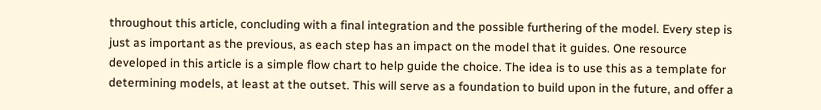throughout this article, concluding with a final integration and the possible furthering of the model. Every step is just as important as the previous, as each step has an impact on the model that it guides. One resource developed in this article is a simple flow chart to help guide the choice. The idea is to use this as a template for determining models, at least at the outset. This will serve as a foundation to build upon in the future, and offer a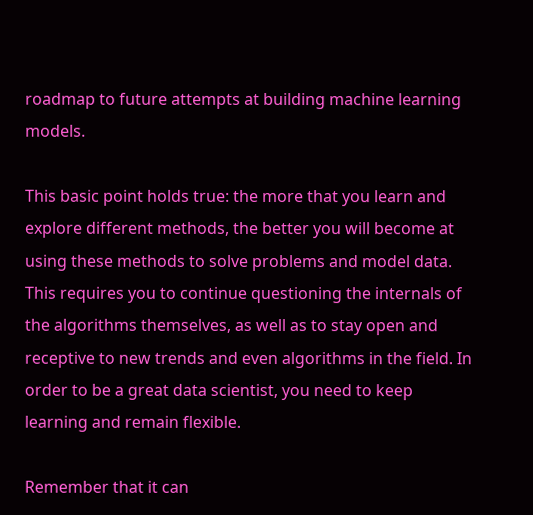roadmap to future attempts at building machine learning models.

This basic point holds true: the more that you learn and explore different methods, the better you will become at using these methods to solve problems and model data. This requires you to continue questioning the internals of the algorithms themselves, as well as to stay open and receptive to new trends and even algorithms in the field. In order to be a great data scientist, you need to keep learning and remain flexible.

Remember that it can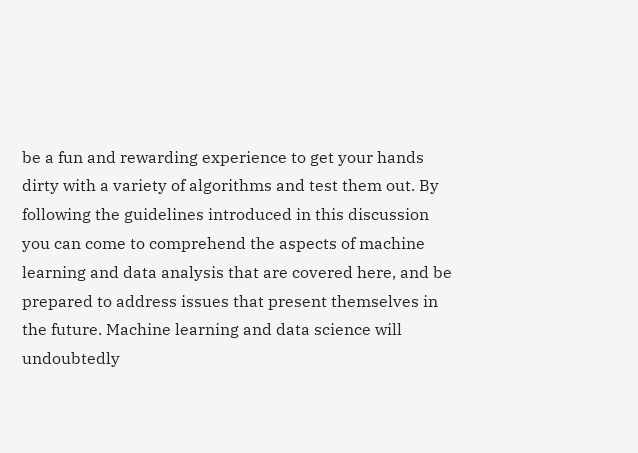be a fun and rewarding experience to get your hands dirty with a variety of algorithms and test them out. By following the guidelines introduced in this discussion you can come to comprehend the aspects of machine learning and data analysis that are covered here, and be prepared to address issues that present themselves in the future. Machine learning and data science will undoubtedly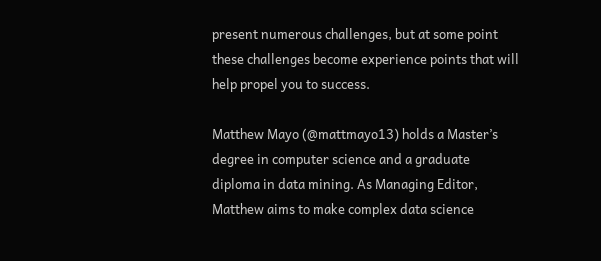present numerous challenges, but at some point these challenges become experience points that will help propel you to success.

Matthew Mayo (@mattmayo13) holds a Master’s degree in computer science and a graduate diploma in data mining. As Managing Editor, Matthew aims to make complex data science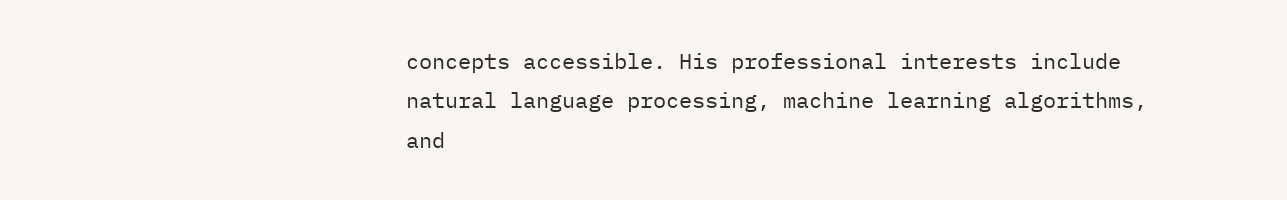concepts accessible. His professional interests include natural language processing, machine learning algorithms, and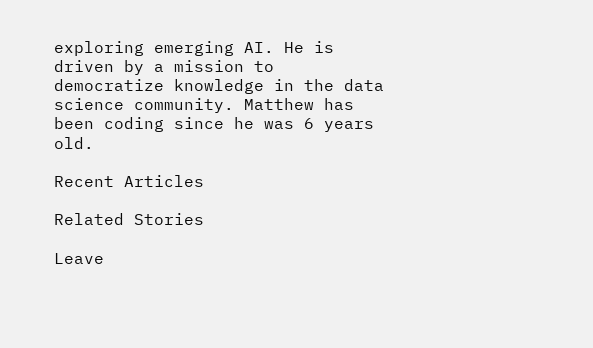exploring emerging AI. He is driven by a mission to democratize knowledge in the data science community. Matthew has been coding since he was 6 years old.

Recent Articles

Related Stories

Leave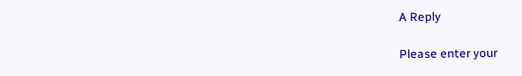A Reply

Please enter your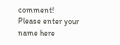comment!
Please enter your name here